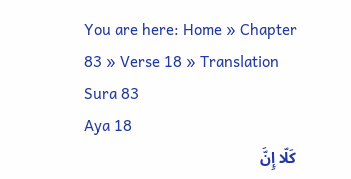You are here: Home » Chapter 83 » Verse 18 » Translation
Sura 83
Aya 18
كَلّا إِنَّ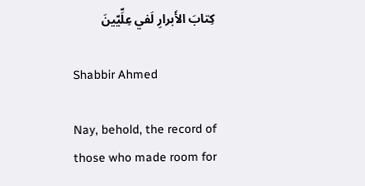كِتابَ الأَبرارِ لَفي عِلِّيّينَ

Shabbir Ahmed

Nay, behold, the record of those who made room for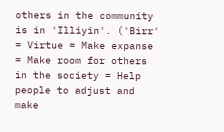others in the community is in 'Illiyin'. ('Birr' = Virtue = Make expanse = Make room for others in the society = Help people to adjust and make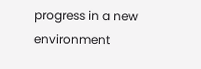progress in a new environment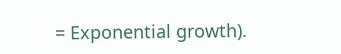= Exponential growth).